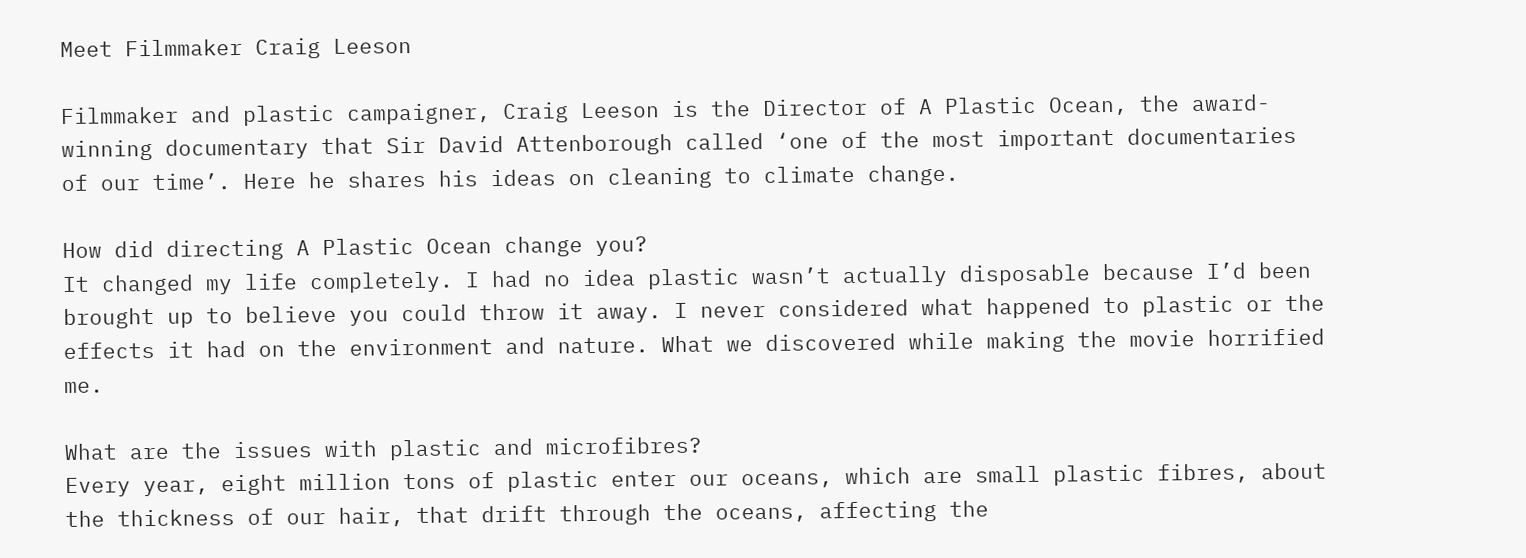Meet Filmmaker Craig Leeson

Filmmaker and plastic campaigner, Craig Leeson is the Director of A Plastic Ocean, the award-winning documentary that Sir David Attenborough called ‘one of the most important documentaries of our time’. Here he shares his ideas on cleaning to climate change.

How did directing A Plastic Ocean change you?
It changed my life completely. I had no idea plastic wasn’t actually disposable because I’d been brought up to believe you could throw it away. I never considered what happened to plastic or the effects it had on the environment and nature. What we discovered while making the movie horrified me.

What are the issues with plastic and microfibres?
Every year, eight million tons of plastic enter our oceans, which are small plastic fibres, about the thickness of our hair, that drift through the oceans, affecting the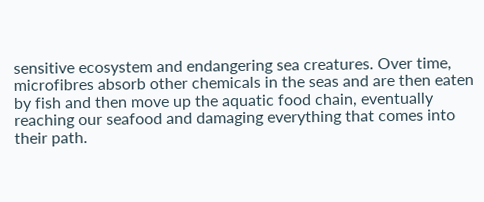sensitive ecosystem and endangering sea creatures. Over time, microfibres absorb other chemicals in the seas and are then eaten by fish and then move up the aquatic food chain, eventually reaching our seafood and damaging everything that comes into their path.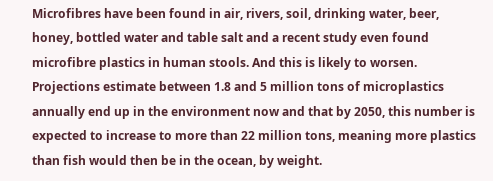Microfibres have been found in air, rivers, soil, drinking water, beer, honey, bottled water and table salt and a recent study even found microfibre plastics in human stools. And this is likely to worsen. Projections estimate between 1.8 and 5 million tons of microplastics annually end up in the environment now and that by 2050, this number is expected to increase to more than 22 million tons, meaning more plastics than fish would then be in the ocean, by weight.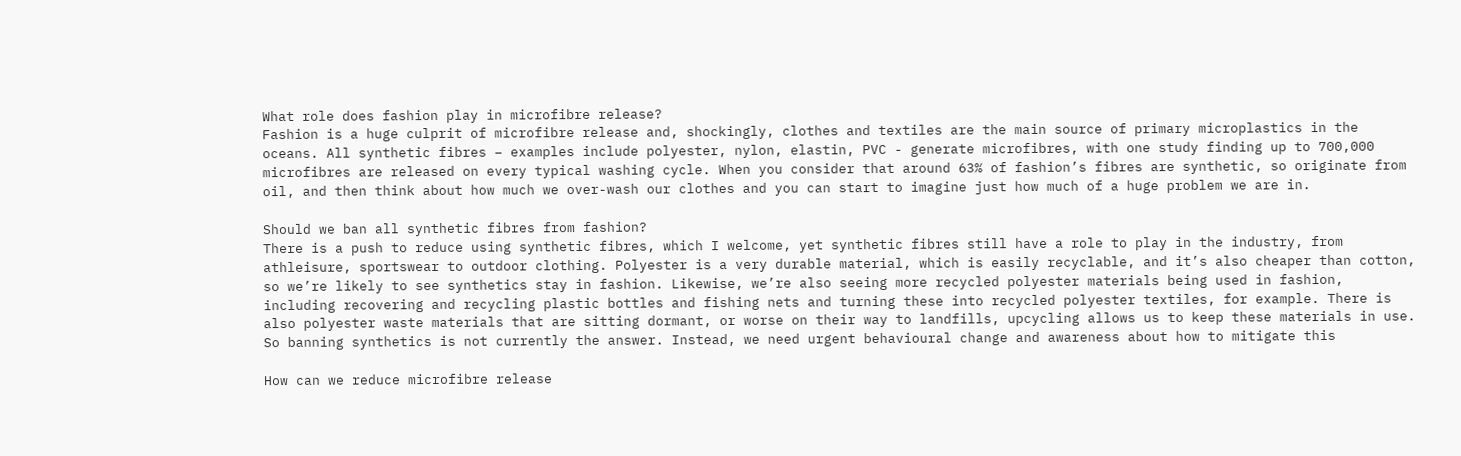What role does fashion play in microfibre release?
Fashion is a huge culprit of microfibre release and, shockingly, clothes and textiles are the main source of primary microplastics in the oceans. All synthetic fibres – examples include polyester, nylon, elastin, PVC - generate microfibres, with one study finding up to 700,000 microfibres are released on every typical washing cycle. When you consider that around 63% of fashion’s fibres are synthetic, so originate from oil, and then think about how much we over-wash our clothes and you can start to imagine just how much of a huge problem we are in.

Should we ban all synthetic fibres from fashion?
There is a push to reduce using synthetic fibres, which I welcome, yet synthetic fibres still have a role to play in the industry, from athleisure, sportswear to outdoor clothing. Polyester is a very durable material, which is easily recyclable, and it’s also cheaper than cotton, so we’re likely to see synthetics stay in fashion. Likewise, we’re also seeing more recycled polyester materials being used in fashion, including recovering and recycling plastic bottles and fishing nets and turning these into recycled polyester textiles, for example. There is also polyester waste materials that are sitting dormant, or worse on their way to landfills, upcycling allows us to keep these materials in use. So banning synthetics is not currently the answer. Instead, we need urgent behavioural change and awareness about how to mitigate this

How can we reduce microfibre release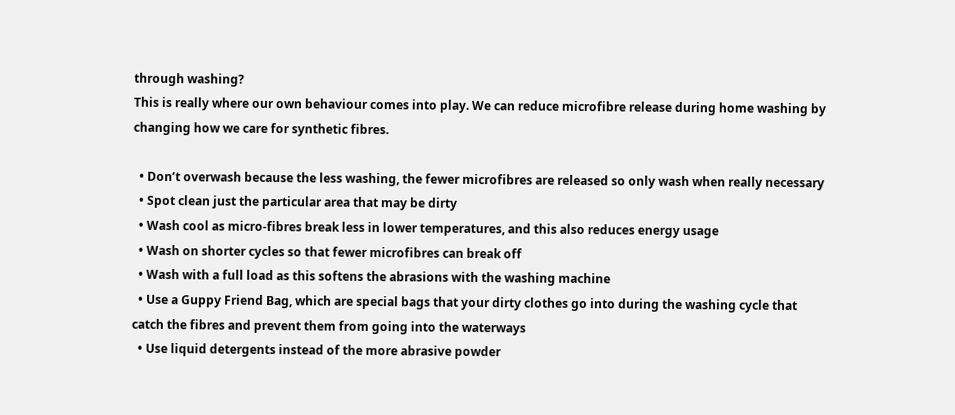through washing?
This is really where our own behaviour comes into play. We can reduce microfibre release during home washing by changing how we care for synthetic fibres.

  • Don’t overwash because the less washing, the fewer microfibres are released so only wash when really necessary
  • Spot clean just the particular area that may be dirty
  • Wash cool as micro-fibres break less in lower temperatures, and this also reduces energy usage
  • Wash on shorter cycles so that fewer microfibres can break off
  • Wash with a full load as this softens the abrasions with the washing machine
  • Use a Guppy Friend Bag, which are special bags that your dirty clothes go into during the washing cycle that catch the fibres and prevent them from going into the waterways
  • Use liquid detergents instead of the more abrasive powder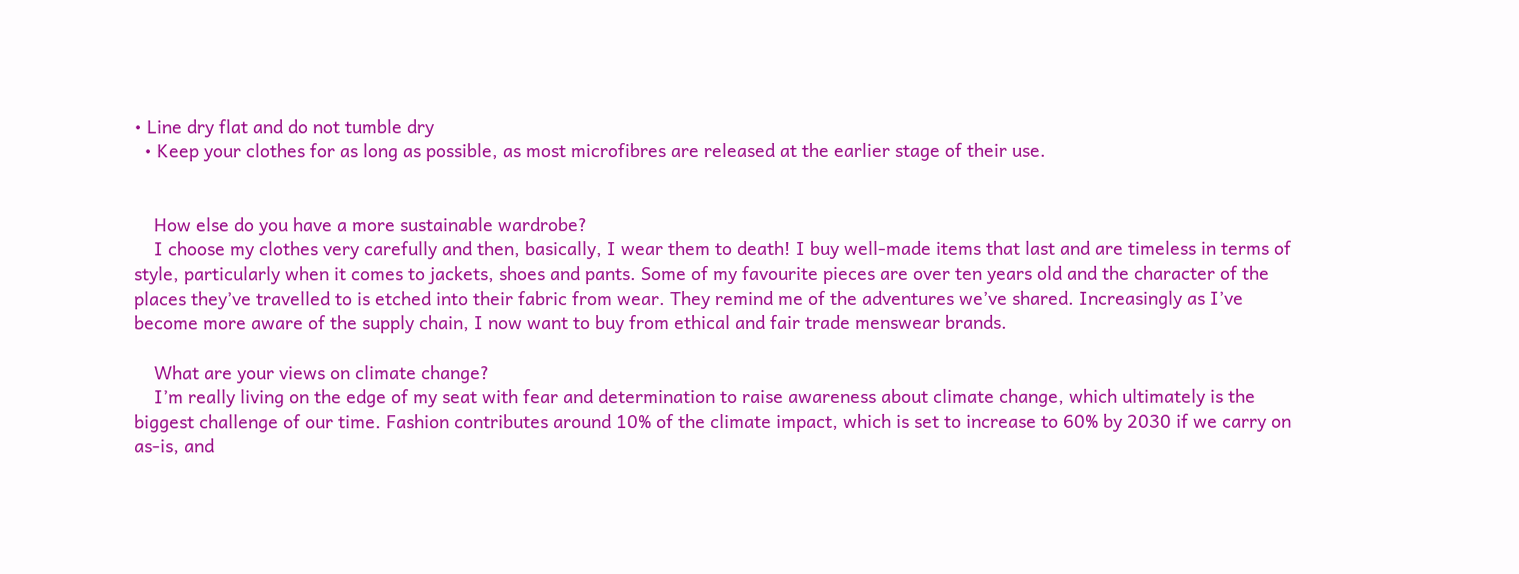• Line dry flat and do not tumble dry
  • Keep your clothes for as long as possible, as most microfibres are released at the earlier stage of their use.


    How else do you have a more sustainable wardrobe?
    I choose my clothes very carefully and then, basically, I wear them to death! I buy well-made items that last and are timeless in terms of style, particularly when it comes to jackets, shoes and pants. Some of my favourite pieces are over ten years old and the character of the places they’ve travelled to is etched into their fabric from wear. They remind me of the adventures we’ve shared. Increasingly as I’ve become more aware of the supply chain, I now want to buy from ethical and fair trade menswear brands.

    What are your views on climate change?
    I’m really living on the edge of my seat with fear and determination to raise awareness about climate change, which ultimately is the biggest challenge of our time. Fashion contributes around 10% of the climate impact, which is set to increase to 60% by 2030 if we carry on as-is, and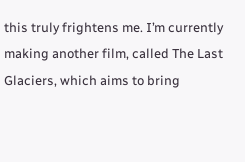this truly frightens me. I’m currently making another film, called The Last Glaciers, which aims to bring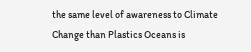the same level of awareness to Climate Change than Plastics Oceans is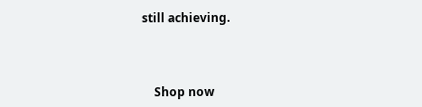still achieving.



    Shop now